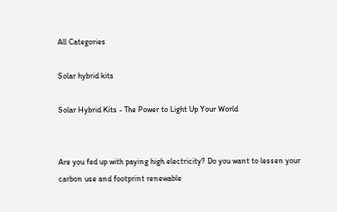All Categories

Solar hybrid kits

Solar Hybrid Kits - The Power to Light Up Your World


Are you fed up with paying high electricity? Do you want to lessen your carbon use and footprint renewable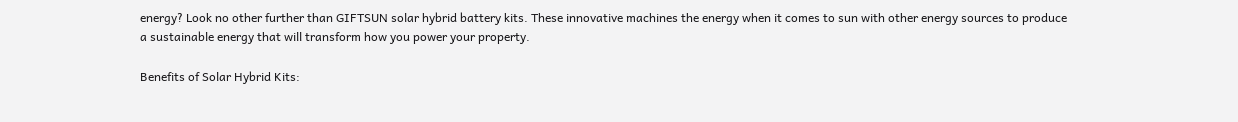energy? Look no other further than GIFTSUN solar hybrid battery kits. These innovative machines the energy when it comes to sun with other energy sources to produce a sustainable energy that will transform how you power your property.

Benefits of Solar Hybrid Kits: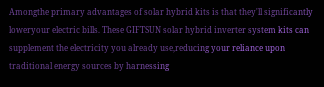Amongthe primary advantages of solar hybrid kits is that they'll significantly loweryour electric bills. These GIFTSUN solar hybrid inverter system kits can supplement the electricity you already use,reducing your reliance upon traditional energy sources by harnessing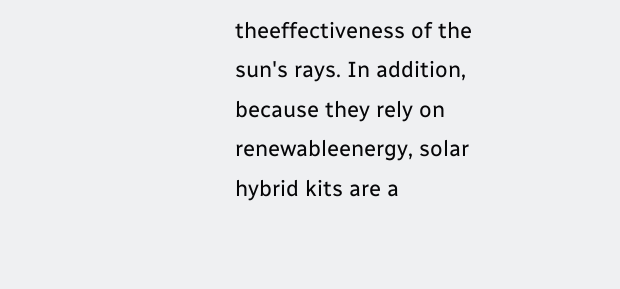theeffectiveness of the sun's rays. In addition, because they rely on renewableenergy, solar hybrid kits are a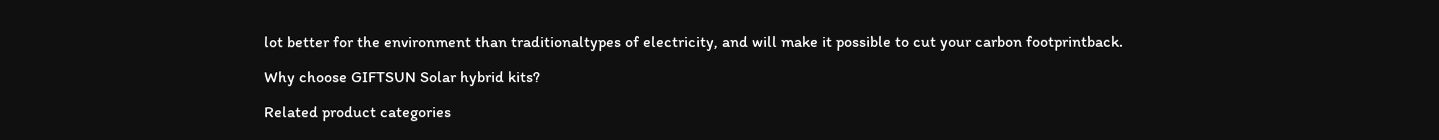lot better for the environment than traditionaltypes of electricity, and will make it possible to cut your carbon footprintback.

Why choose GIFTSUN Solar hybrid kits?

Related product categories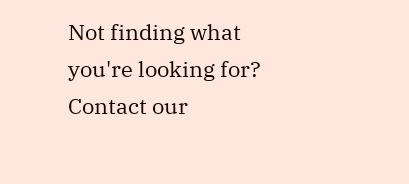Not finding what you're looking for?
Contact our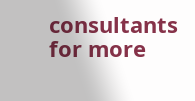consultants for more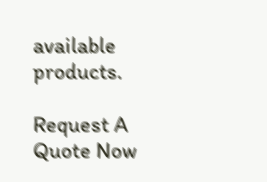available products.

Request A Quote Now